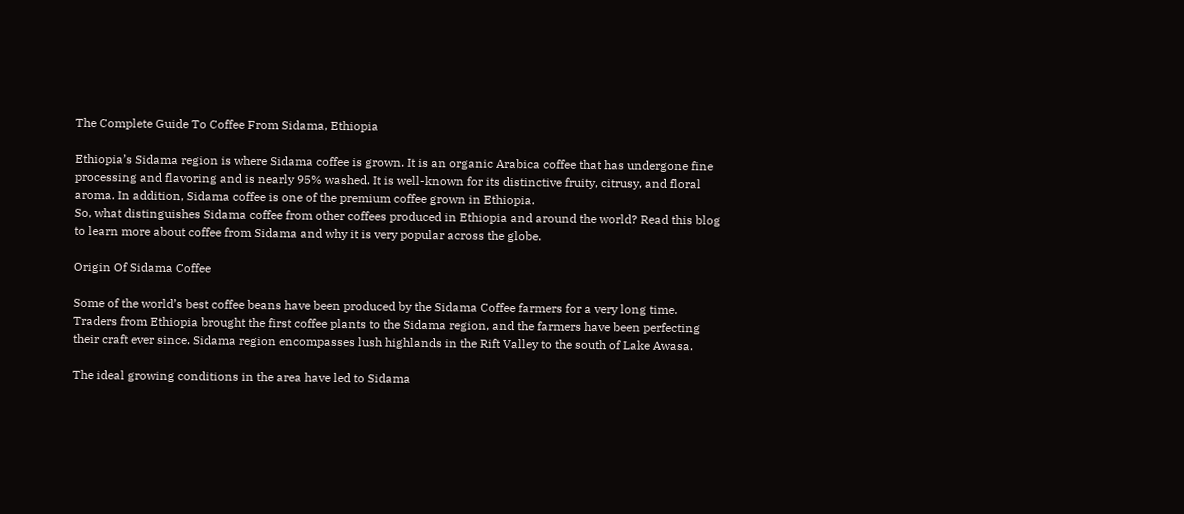The Complete Guide To Coffee From Sidama, Ethiopia

Ethiopia’s Sidama region is where Sidama coffee is grown. It is an organic Arabica coffee that has undergone fine processing and flavoring and is nearly 95% washed. It is well-known for its distinctive fruity, citrusy, and floral aroma. In addition, Sidama coffee is one of the premium coffee grown in Ethiopia.
So, what distinguishes Sidama coffee from other coffees produced in Ethiopia and around the world? Read this blog to learn more about coffee from Sidama and why it is very popular across the globe.

Origin Of Sidama Coffee

Some of the world’s best coffee beans have been produced by the Sidama Coffee farmers for a very long time. Traders from Ethiopia brought the first coffee plants to the Sidama region, and the farmers have been perfecting their craft ever since. Sidama region encompasses lush highlands in the Rift Valley to the south of Lake Awasa.

The ideal growing conditions in the area have led to Sidama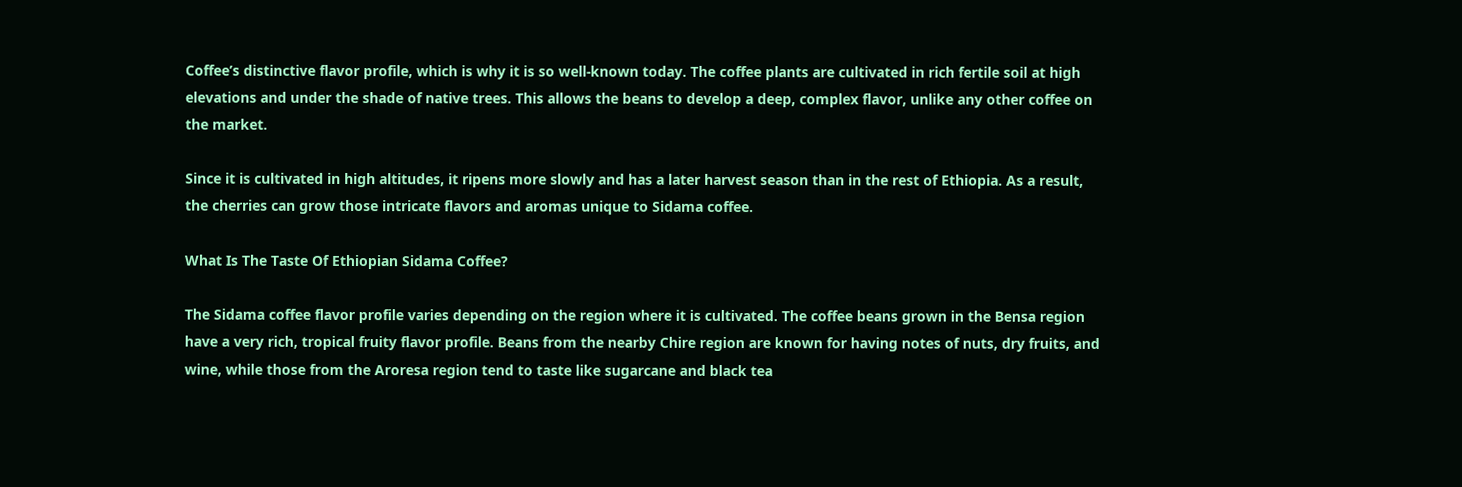Coffee’s distinctive flavor profile, which is why it is so well-known today. The coffee plants are cultivated in rich fertile soil at high elevations and under the shade of native trees. This allows the beans to develop a deep, complex flavor, unlike any other coffee on the market.

Since it is cultivated in high altitudes, it ripens more slowly and has a later harvest season than in the rest of Ethiopia. As a result, the cherries can grow those intricate flavors and aromas unique to Sidama coffee.

What Is The Taste Of Ethiopian Sidama Coffee?

The Sidama coffee flavor profile varies depending on the region where it is cultivated. The coffee beans grown in the Bensa region have a very rich, tropical fruity flavor profile. Beans from the nearby Chire region are known for having notes of nuts, dry fruits, and wine, while those from the Aroresa region tend to taste like sugarcane and black tea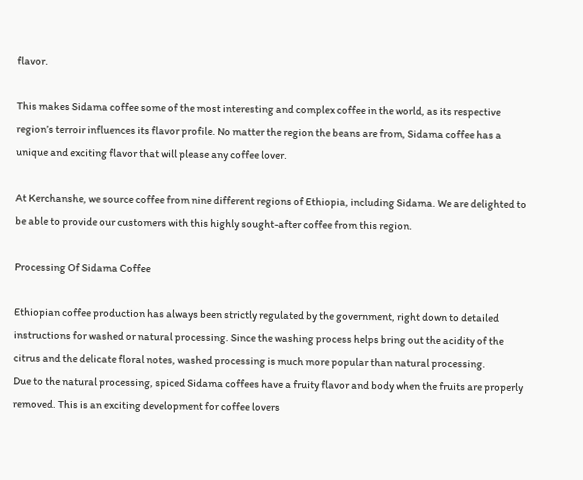flavor.

This makes Sidama coffee some of the most interesting and complex coffee in the world, as its respective region’s terroir influences its flavor profile. No matter the region the beans are from, Sidama coffee has a unique and exciting flavor that will please any coffee lover.

At Kerchanshe, we source coffee from nine different regions of Ethiopia, including Sidama. We are delighted to be able to provide our customers with this highly sought-after coffee from this region.

Processing Of Sidama Coffee

Ethiopian coffee production has always been strictly regulated by the government, right down to detailed instructions for washed or natural processing. Since the washing process helps bring out the acidity of the citrus and the delicate floral notes, washed processing is much more popular than natural processing.
Due to the natural processing, spiced Sidama coffees have a fruity flavor and body when the fruits are properly removed. This is an exciting development for coffee lovers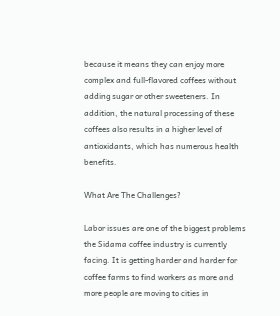because it means they can enjoy more complex and full-flavored coffees without adding sugar or other sweeteners. In addition, the natural processing of these coffees also results in a higher level of antioxidants, which has numerous health benefits.

What Are The Challenges?

Labor issues are one of the biggest problems the Sidama coffee industry is currently facing. It is getting harder and harder for coffee farms to find workers as more and more people are moving to cities in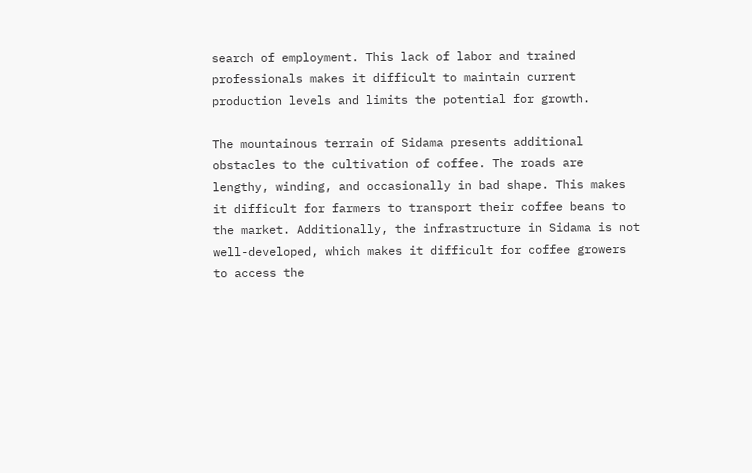search of employment. This lack of labor and trained professionals makes it difficult to maintain current production levels and limits the potential for growth.

The mountainous terrain of Sidama presents additional obstacles to the cultivation of coffee. The roads are lengthy, winding, and occasionally in bad shape. This makes it difficult for farmers to transport their coffee beans to the market. Additionally, the infrastructure in Sidama is not well-developed, which makes it difficult for coffee growers to access the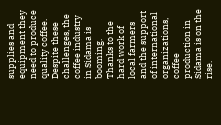supplies and equipment they need to produce quality coffee.
Despite these challenges, the coffee industry in Sidama is booming. Thanks to the hard work of local farmers and the support of international organizations, coffee production in Sidama is on the rise.